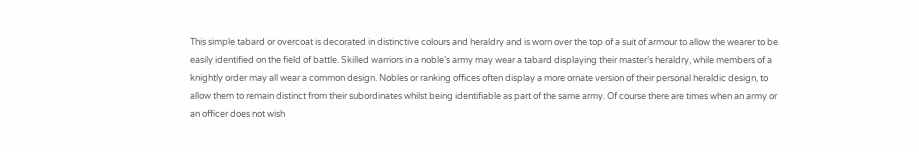This simple tabard or overcoat is decorated in distinctive colours and heraldry and is worn over the top of a suit of armour to allow the wearer to be easily identified on the field of battle. Skilled warriors in a noble’s army may wear a tabard displaying their master’s heraldry, while members of a knightly order may all wear a common design. Nobles or ranking offices often display a more ornate version of their personal heraldic design, to allow them to remain distinct from their subordinates whilst being identifiable as part of the same army. Of course there are times when an army or an officer does not wish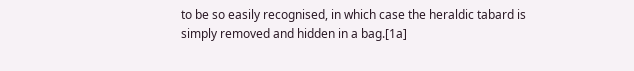to be so easily recognised, in which case the heraldic tabard is simply removed and hidden in a bag.[1a]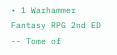• 1 Warhammer Fantasy RPG 2nd ED -- Tome of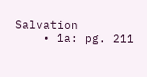Salvation
    • 1a: pg. 211